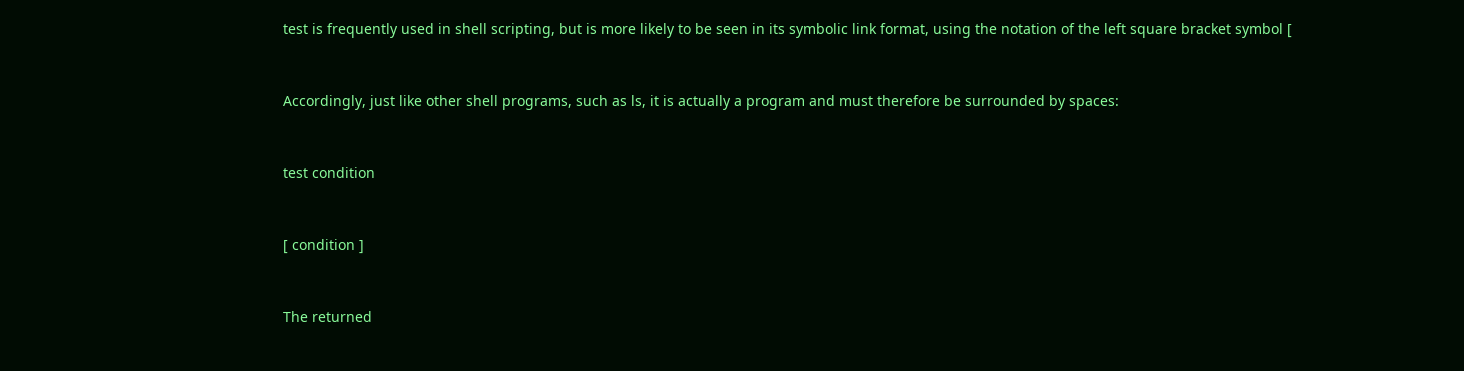test is frequently used in shell scripting, but is more likely to be seen in its symbolic link format, using the notation of the left square bracket symbol [


Accordingly, just like other shell programs, such as ls, it is actually a program and must therefore be surrounded by spaces:


test condition


[ condition ]


The returned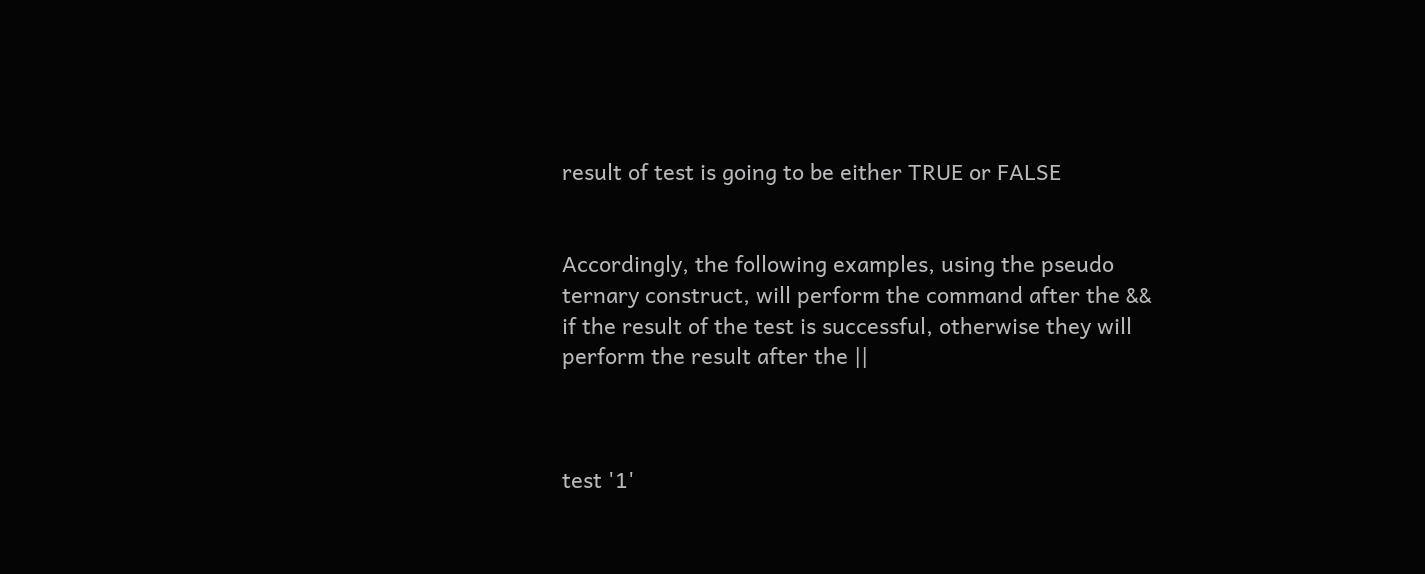result of test is going to be either TRUE or FALSE


Accordingly, the following examples, using the pseudo ternary construct, will perform the command after the && if the result of the test is successful, otherwise they will perform the result after the ||



test '1'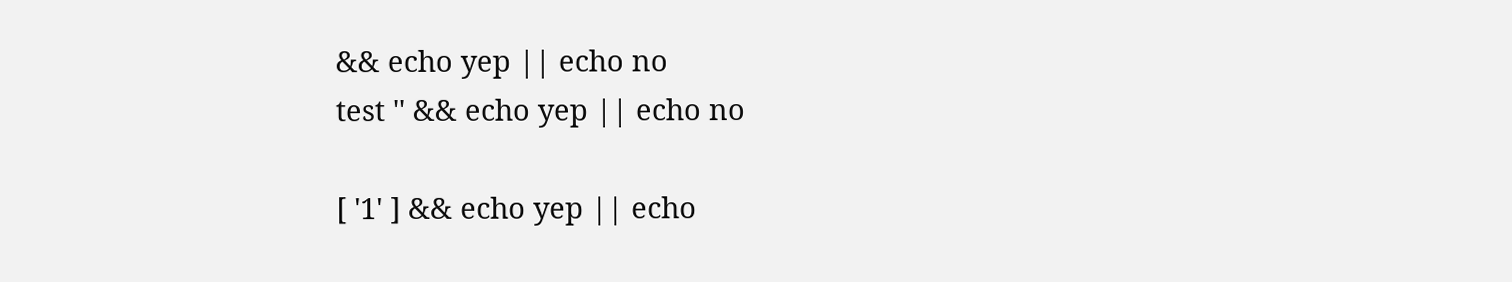&& echo yep || echo no
test '' && echo yep || echo no

[ '1' ] && echo yep || echo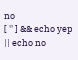no
[ '' ] && echo yep || echo no